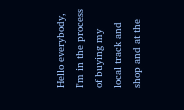Hello everybody, I'm in the process of buying my local track and shop and at the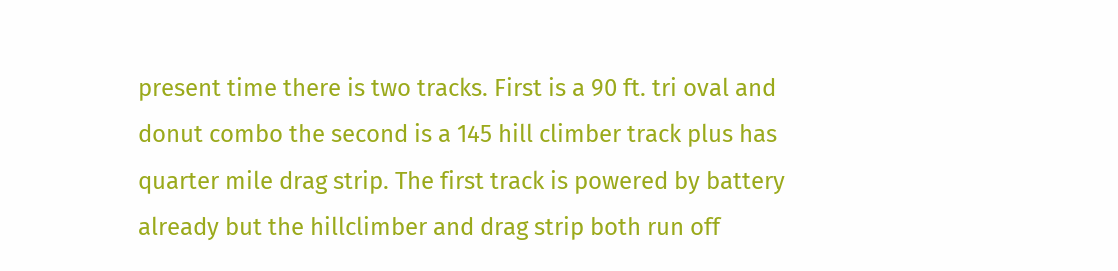present time there is two tracks. First is a 90 ft. tri oval and donut combo the second is a 145 hill climber track plus has quarter mile drag strip. The first track is powered by battery already but the hillclimber and drag strip both run off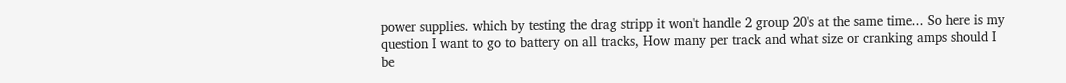power supplies. which by testing the drag stripp it won't handle 2 group 20's at the same time... So here is my question I want to go to battery on all tracks, How many per track and what size or cranking amps should I be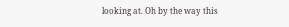looking at. Oh by the way this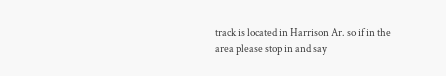track is located in Harrison Ar. so if in the area please stop in and say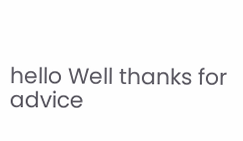hello Well thanks for advice